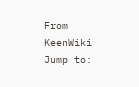From KeenWiki
Jump to: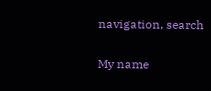navigation, search

My name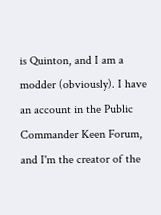is Quinton, and I am a modder (obviously). I have an account in the Public Commander Keen Forum, and I'm the creator of the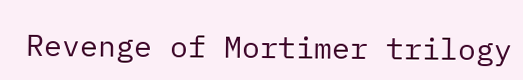Revenge of Mortimer trilogy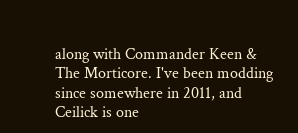along with Commander Keen & The Morticore. I've been modding since somewhere in 2011, and Ceilick is one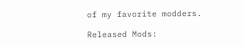of my favorite modders.

Released Mods: